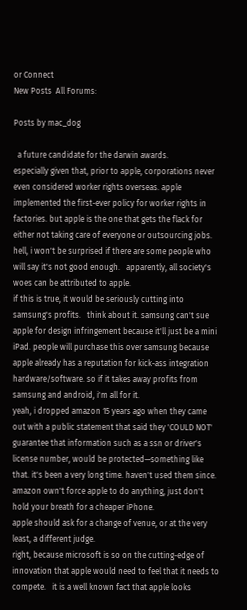or Connect
New Posts  All Forums:

Posts by mac_dog

  a future candidate for the darwin awards.
especially given that, prior to apple, corporations never even considered worker rights overseas. apple implemented the first-ever policy for worker rights in factories. but apple is the one that gets the flack for either not taking care of everyone or outsourcing jobs.   hell, i won't be surprised if there are some people who will say it's not good enough.   apparently, all society's woes can be attributed to apple.
if this is true, it would be seriously cutting into samsung's profits.   think about it. samsung can't sue apple for design infringement because it'll just be a mini iPad. people will purchase this over samsung because apple already has a reputation for kick-ass integration hardware/software. so if it takes away profits from samsung and android, i'm all for it.
yeah, i dropped amazon 15 years ago when they came out with a public statement that said they 'COULD NOT' guarantee that information such as a ssn or driver's license number, would be protected—something like that. it's been a very long time. haven't used them since.
amazon own't force apple to do anything, just don't hold your breath for a cheaper iPhone.
apple should ask for a change of venue, or at the very least, a different judge.
right, because microsoft is so on the cutting-edge of innovation that apple would need to feel that it needs to compete.   it is a well known fact that apple looks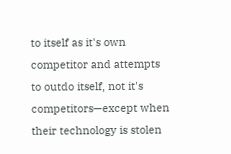to itself as it's own competitor and attempts to outdo itself, not it's competitors—except when their technology is stolen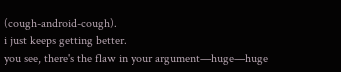(cough-android-cough).
i just keeps getting better.
you see, there's the flaw in your argument—huge—huge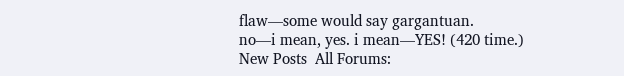flaw—some would say gargantuan.
no—i mean, yes. i mean—YES! (420 time.)
New Posts  All Forums: